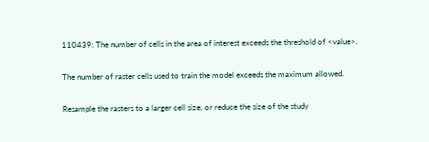110439: The number of cells in the area of interest exceeds the threshold of <value>.


The number of raster cells used to train the model exceeds the maximum allowed.


Resample the rasters to a larger cell size, or reduce the size of the study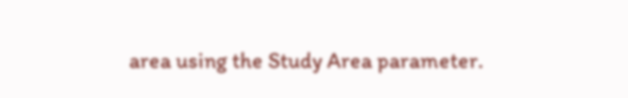area using the Study Area parameter.